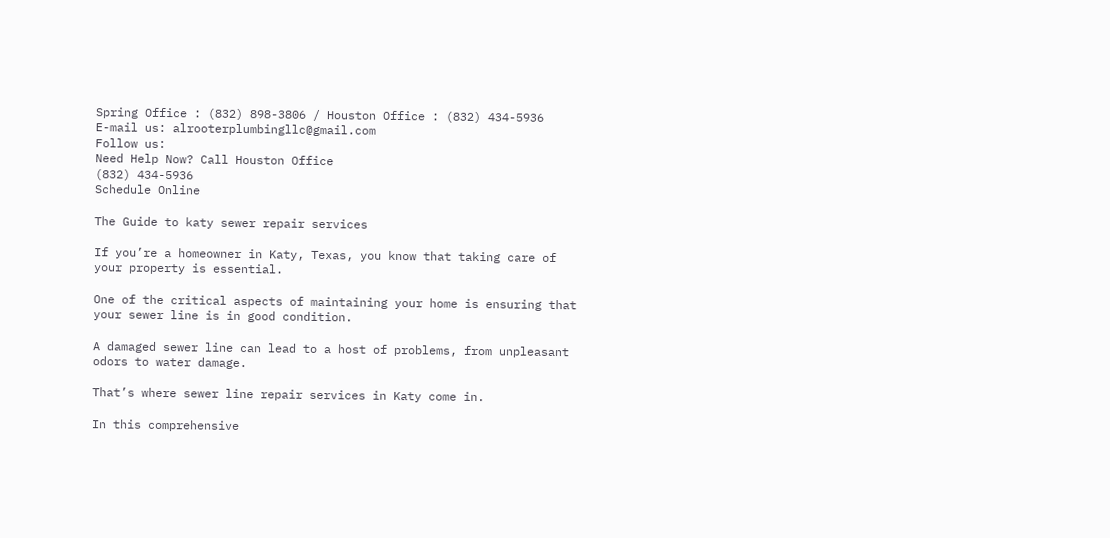Spring Office : (832) 898-3806 / Houston Office : (832) 434-5936
E-mail us: alrooterplumbingllc@gmail.com
Follow us:
Need Help Now? Call Houston Office
(832) 434-5936
Schedule Online

The Guide to katy sewer repair services

If you’re a homeowner in Katy, Texas, you know that taking care of your property is essential.

One of the critical aspects of maintaining your home is ensuring that your sewer line is in good condition.

A damaged sewer line can lead to a host of problems, from unpleasant odors to water damage.

That’s where sewer line repair services in Katy come in.

In this comprehensive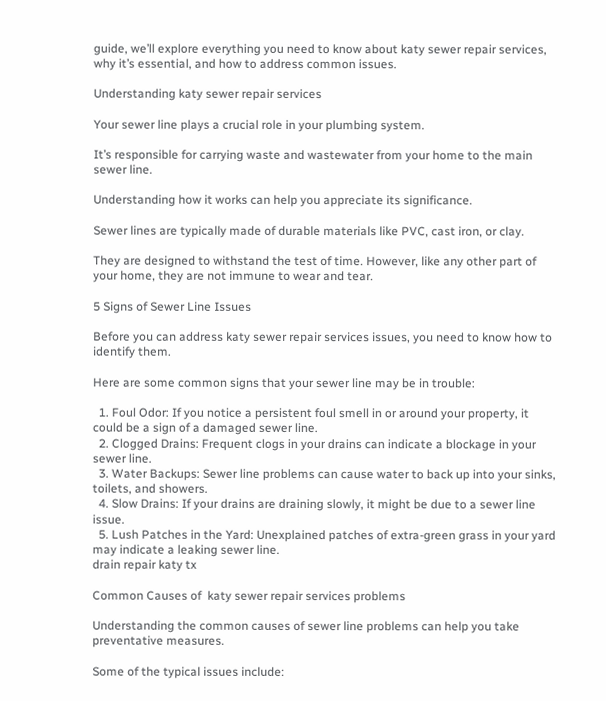guide, we’ll explore everything you need to know about katy sewer repair services, why it’s essential, and how to address common issues.

Understanding katy sewer repair services

Your sewer line plays a crucial role in your plumbing system.

It’s responsible for carrying waste and wastewater from your home to the main sewer line.

Understanding how it works can help you appreciate its significance.

Sewer lines are typically made of durable materials like PVC, cast iron, or clay.

They are designed to withstand the test of time. However, like any other part of your home, they are not immune to wear and tear.

5 Signs of Sewer Line Issues

Before you can address katy sewer repair services issues, you need to know how to identify them.

Here are some common signs that your sewer line may be in trouble:

  1. Foul Odor: If you notice a persistent foul smell in or around your property, it could be a sign of a damaged sewer line.
  2. Clogged Drains: Frequent clogs in your drains can indicate a blockage in your sewer line.
  3. Water Backups: Sewer line problems can cause water to back up into your sinks, toilets, and showers.
  4. Slow Drains: If your drains are draining slowly, it might be due to a sewer line issue.
  5. Lush Patches in the Yard: Unexplained patches of extra-green grass in your yard may indicate a leaking sewer line.
drain repair katy tx

Common Causes of  katy sewer repair services problems

Understanding the common causes of sewer line problems can help you take preventative measures.

Some of the typical issues include: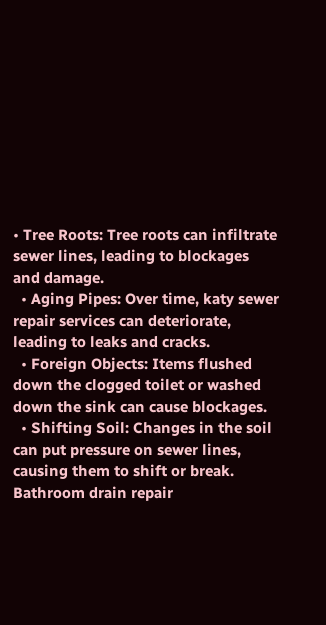• Tree Roots: Tree roots can infiltrate sewer lines, leading to blockages and damage.
  • Aging Pipes: Over time, katy sewer repair services can deteriorate, leading to leaks and cracks.
  • Foreign Objects: Items flushed down the clogged toilet or washed down the sink can cause blockages.
  • Shifting Soil: Changes in the soil can put pressure on sewer lines, causing them to shift or break.
Bathroom drain repair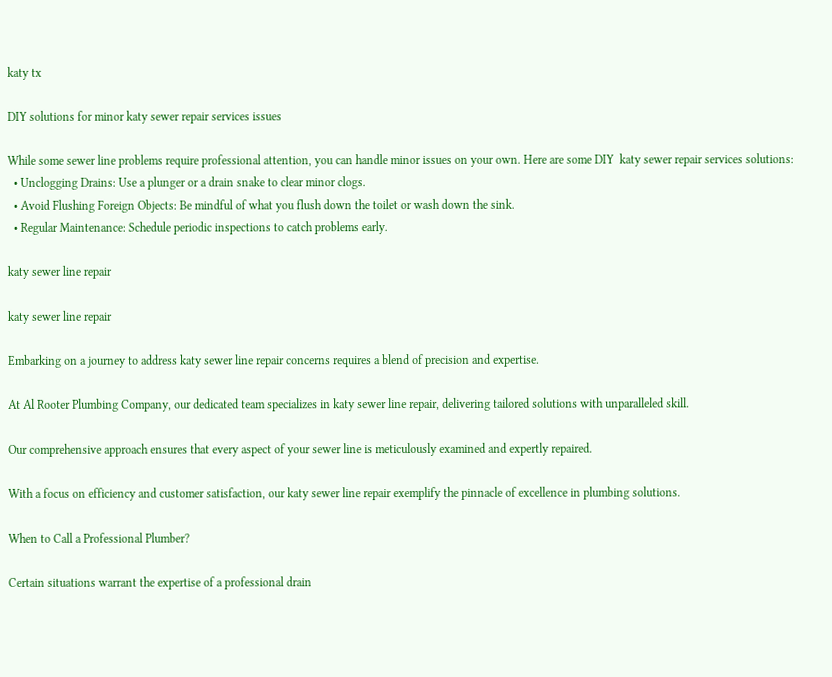katy tx

DIY solutions for minor katy sewer repair services issues

While some sewer line problems require professional attention, you can handle minor issues on your own. Here are some DIY  katy sewer repair services solutions:
  • Unclogging Drains: Use a plunger or a drain snake to clear minor clogs.
  • Avoid Flushing Foreign Objects: Be mindful of what you flush down the toilet or wash down the sink.
  • Regular Maintenance: Schedule periodic inspections to catch problems early.

katy sewer line repair

katy sewer line repair

Embarking on a journey to address katy sewer line repair concerns requires a blend of precision and expertise.

At Al Rooter Plumbing Company, our dedicated team specializes in katy sewer line repair, delivering tailored solutions with unparalleled skill.

Our comprehensive approach ensures that every aspect of your sewer line is meticulously examined and expertly repaired.

With a focus on efficiency and customer satisfaction, our katy sewer line repair exemplify the pinnacle of excellence in plumbing solutions.

When to Call a Professional Plumber?

Certain situations warrant the expertise of a professional drain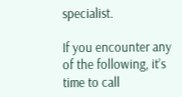specialist.

If you encounter any of the following, it’s time to call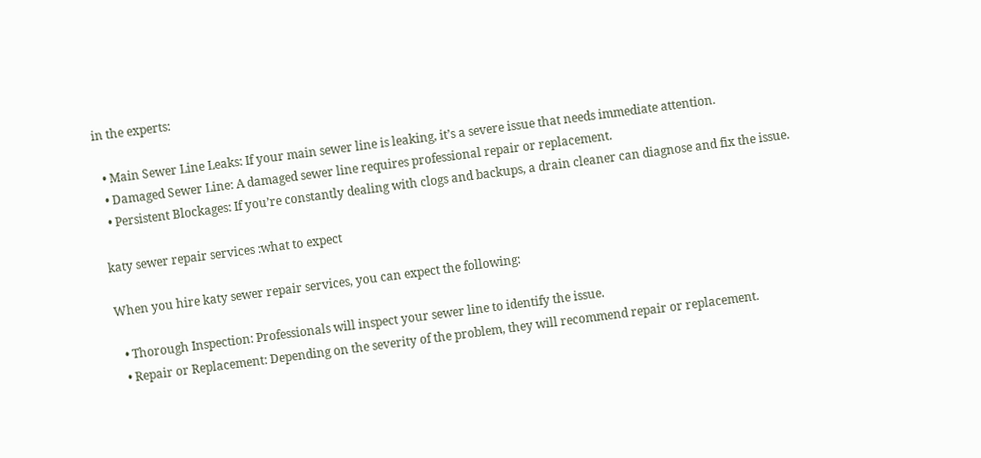in the experts:

  • Main Sewer Line Leaks: If your main sewer line is leaking, it’s a severe issue that needs immediate attention.
  • Damaged Sewer Line: A damaged sewer line requires professional repair or replacement.
  • Persistent Blockages: If you’re constantly dealing with clogs and backups, a drain cleaner can diagnose and fix the issue.

katy sewer repair services :what to expect

When you hire katy sewer repair services, you can expect the following:

  • Thorough Inspection: Professionals will inspect your sewer line to identify the issue.
  • Repair or Replacement: Depending on the severity of the problem, they will recommend repair or replacement.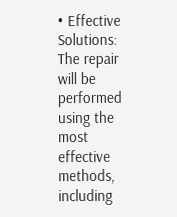• Effective Solutions: The repair will be performed using the most effective methods, including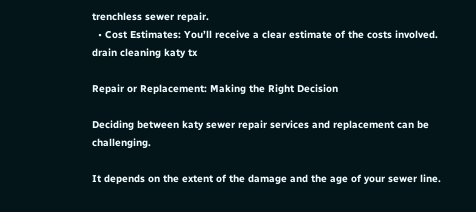trenchless sewer repair.
  • Cost Estimates: You’ll receive a clear estimate of the costs involved.
drain cleaning katy tx

Repair or Replacement: Making the Right Decision

Deciding between katy sewer repair services and replacement can be challenging.

It depends on the extent of the damage and the age of your sewer line.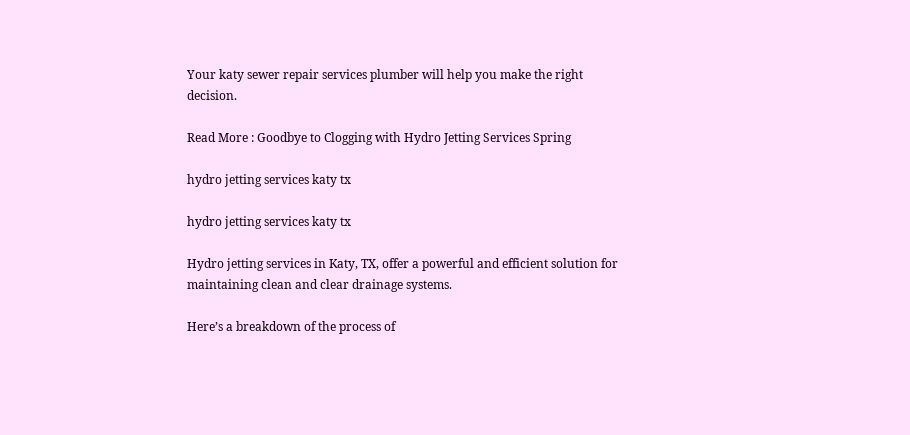Your katy sewer repair services plumber will help you make the right decision.

Read More : Goodbye to Clogging with Hydro Jetting Services Spring

hydro jetting services katy tx

hydro jetting services katy tx

Hydro jetting services in Katy, TX, offer a powerful and efficient solution for maintaining clean and clear drainage systems.

Here’s a breakdown of the process of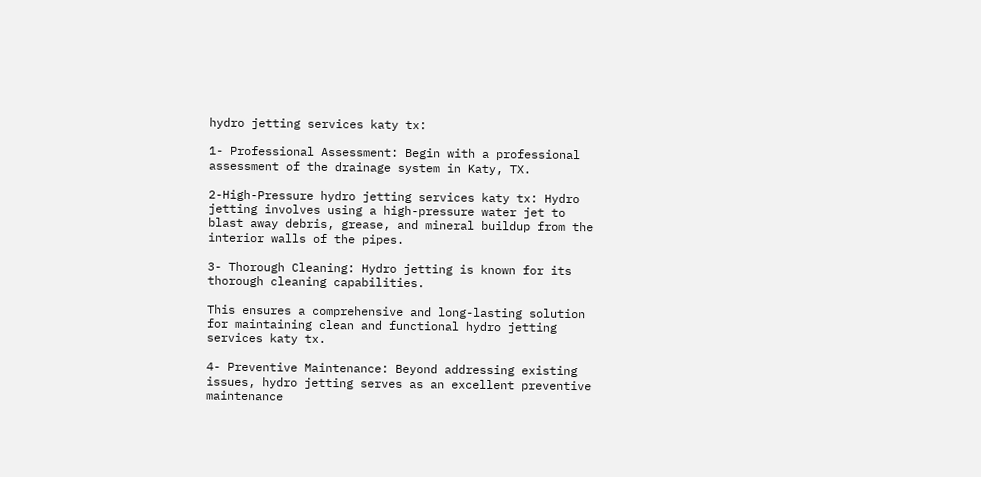hydro jetting services katy tx:

1- Professional Assessment: Begin with a professional assessment of the drainage system in Katy, TX.

2-High-Pressure hydro jetting services katy tx: Hydro jetting involves using a high-pressure water jet to blast away debris, grease, and mineral buildup from the interior walls of the pipes.

3- Thorough Cleaning: Hydro jetting is known for its thorough cleaning capabilities.

This ensures a comprehensive and long-lasting solution for maintaining clean and functional hydro jetting services katy tx.

4- Preventive Maintenance: Beyond addressing existing issues, hydro jetting serves as an excellent preventive maintenance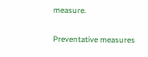measure.

Preventative measures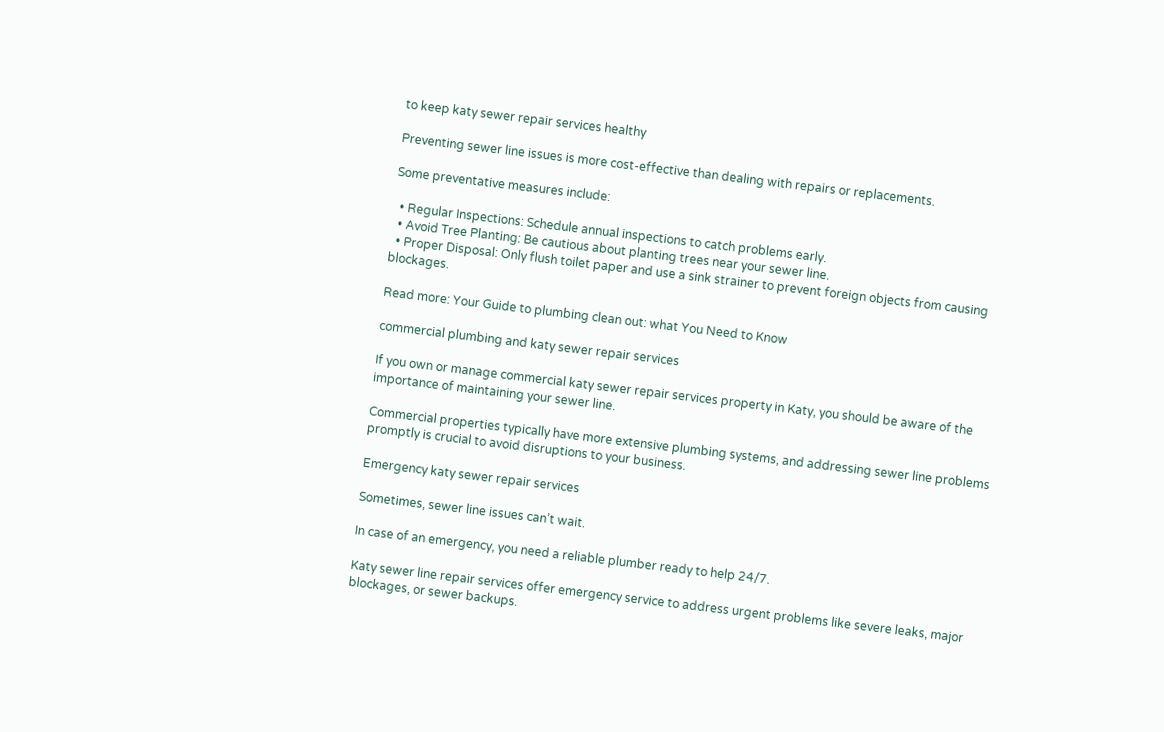to keep katy sewer repair services healthy

Preventing sewer line issues is more cost-effective than dealing with repairs or replacements.

Some preventative measures include:

  • Regular Inspections: Schedule annual inspections to catch problems early.
  • Avoid Tree Planting: Be cautious about planting trees near your sewer line.
  • Proper Disposal: Only flush toilet paper and use a sink strainer to prevent foreign objects from causing blockages.

Read more: Your Guide to plumbing clean out: what You Need to Know

commercial plumbing and katy sewer repair services

If you own or manage commercial katy sewer repair services property in Katy, you should be aware of the importance of maintaining your sewer line.

Commercial properties typically have more extensive plumbing systems, and addressing sewer line problems promptly is crucial to avoid disruptions to your business.

Emergency katy sewer repair services

Sometimes, sewer line issues can’t wait.

In case of an emergency, you need a reliable plumber ready to help 24/7.

Katy sewer line repair services offer emergency service to address urgent problems like severe leaks, major blockages, or sewer backups.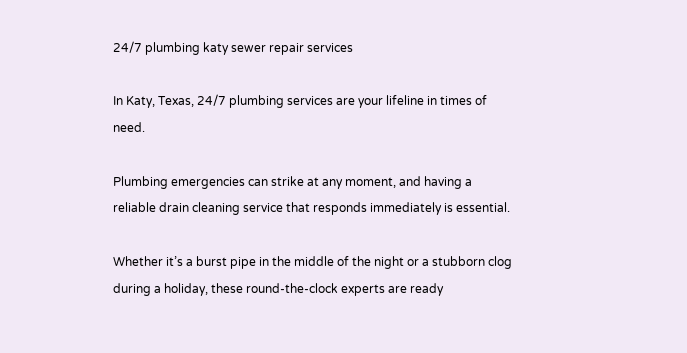24/7 plumbing katy sewer repair services

In Katy, Texas, 24/7 plumbing services are your lifeline in times of need.

Plumbing emergencies can strike at any moment, and having a reliable drain cleaning service that responds immediately is essential.

Whether it’s a burst pipe in the middle of the night or a stubborn clog during a holiday, these round-the-clock experts are ready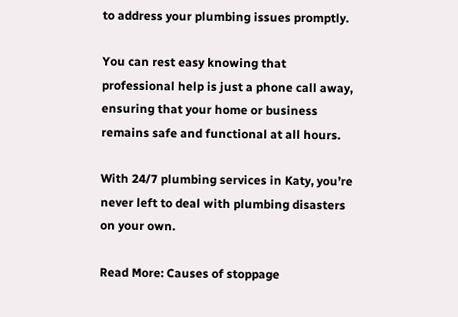to address your plumbing issues promptly.

You can rest easy knowing that professional help is just a phone call away, ensuring that your home or business remains safe and functional at all hours.

With 24/7 plumbing services in Katy, you’re never left to deal with plumbing disasters on your own.

Read More: Causes of stoppage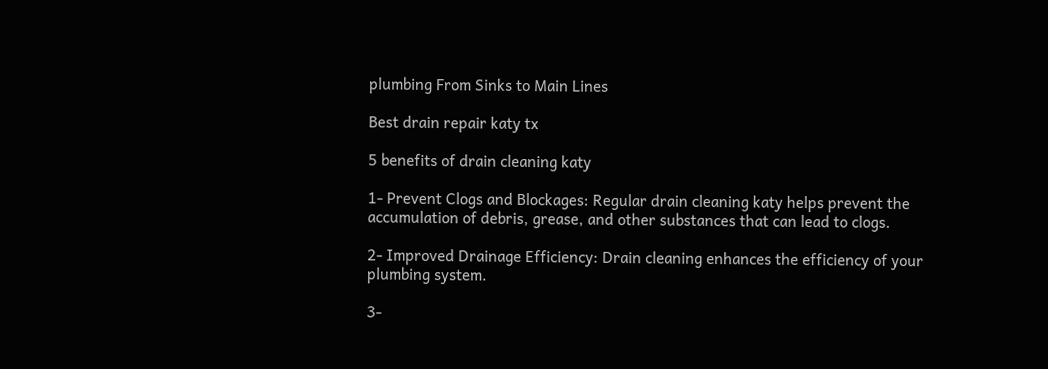plumbing From Sinks to Main Lines

Best drain repair katy tx

5 benefits of drain cleaning katy

1- Prevent Clogs and Blockages: Regular drain cleaning katy helps prevent the accumulation of debris, grease, and other substances that can lead to clogs.

2- Improved Drainage Efficiency: Drain cleaning enhances the efficiency of your plumbing system.

3-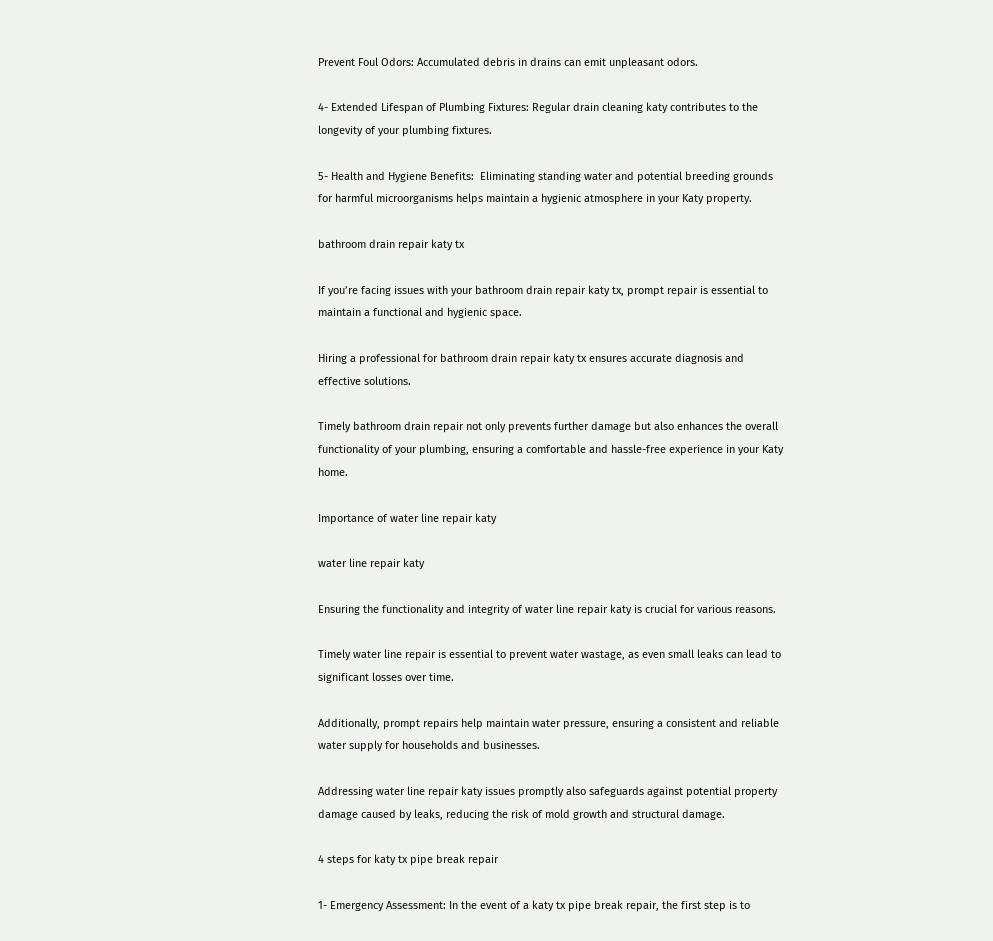Prevent Foul Odors: Accumulated debris in drains can emit unpleasant odors.

4- Extended Lifespan of Plumbing Fixtures: Regular drain cleaning katy contributes to the longevity of your plumbing fixtures.

5- Health and Hygiene Benefits:  Eliminating standing water and potential breeding grounds for harmful microorganisms helps maintain a hygienic atmosphere in your Katy property.

bathroom drain repair katy tx

If you’re facing issues with your bathroom drain repair katy tx, prompt repair is essential to maintain a functional and hygienic space.

Hiring a professional for bathroom drain repair katy tx ensures accurate diagnosis and effective solutions.

Timely bathroom drain repair not only prevents further damage but also enhances the overall functionality of your plumbing, ensuring a comfortable and hassle-free experience in your Katy home.

Importance of water line repair katy

water line repair katy

Ensuring the functionality and integrity of water line repair katy is crucial for various reasons.

Timely water line repair is essential to prevent water wastage, as even small leaks can lead to significant losses over time.

Additionally, prompt repairs help maintain water pressure, ensuring a consistent and reliable water supply for households and businesses.

Addressing water line repair katy issues promptly also safeguards against potential property damage caused by leaks, reducing the risk of mold growth and structural damage.

4 steps for katy tx pipe break repair

1- Emergency Assessment: In the event of a katy tx pipe break repair, the first step is to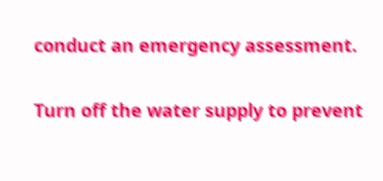conduct an emergency assessment.

Turn off the water supply to prevent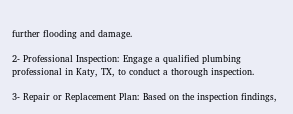further flooding and damage.

2- Professional Inspection: Engage a qualified plumbing professional in Katy, TX, to conduct a thorough inspection.

3- Repair or Replacement Plan: Based on the inspection findings,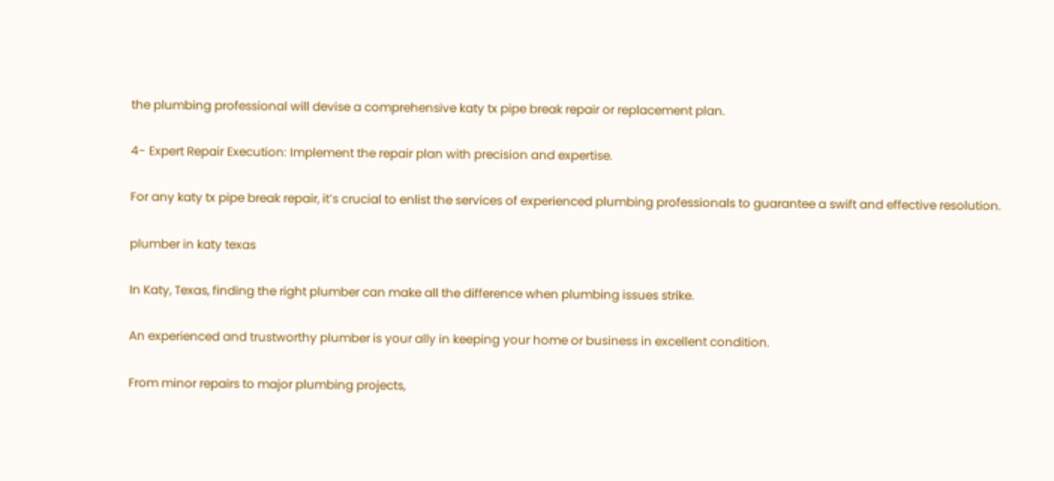the plumbing professional will devise a comprehensive katy tx pipe break repair or replacement plan.

4- Expert Repair Execution: Implement the repair plan with precision and expertise.

For any katy tx pipe break repair, it’s crucial to enlist the services of experienced plumbing professionals to guarantee a swift and effective resolution.

plumber in katy texas

In Katy, Texas, finding the right plumber can make all the difference when plumbing issues strike.

An experienced and trustworthy plumber is your ally in keeping your home or business in excellent condition.

From minor repairs to major plumbing projects,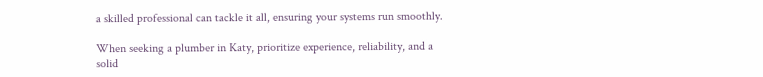a skilled professional can tackle it all, ensuring your systems run smoothly.

When seeking a plumber in Katy, prioritize experience, reliability, and a solid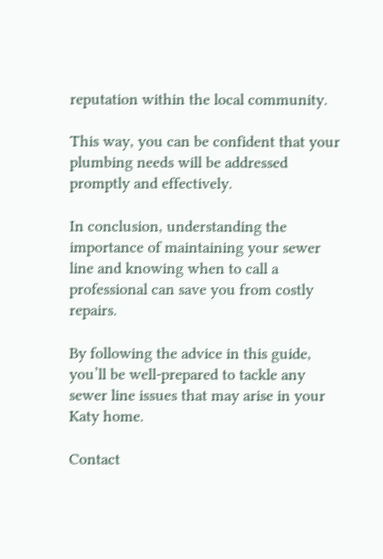reputation within the local community.

This way, you can be confident that your plumbing needs will be addressed promptly and effectively.

In conclusion, understanding the importance of maintaining your sewer line and knowing when to call a professional can save you from costly repairs.

By following the advice in this guide, you’ll be well-prepared to tackle any sewer line issues that may arise in your Katy home.

Contact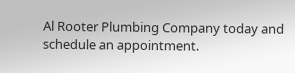Al Rooter Plumbing Company today and schedule an appointment.